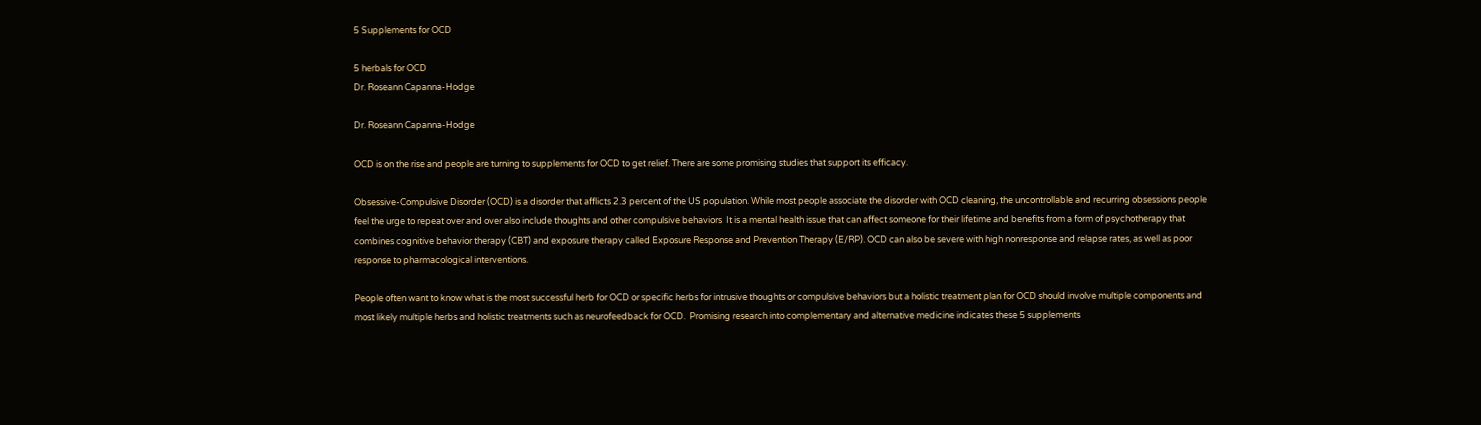5 Supplements for OCD

5 herbals for OCD
Dr. Roseann Capanna-Hodge

Dr. Roseann Capanna-Hodge

OCD is on the rise and people are turning to supplements for OCD to get relief. There are some promising studies that support its efficacy.

Obsessive-Compulsive Disorder (OCD) is a disorder that afflicts 2.3 percent of the US population. While most people associate the disorder with OCD cleaning, the uncontrollable and recurring obsessions people feel the urge to repeat over and over also include thoughts and other compulsive behaviors  It is a mental health issue that can affect someone for their lifetime and benefits from a form of psychotherapy that combines cognitive behavior therapy (CBT) and exposure therapy called Exposure Response and Prevention Therapy (E/RP). OCD can also be severe with high nonresponse and relapse rates, as well as poor response to pharmacological interventions.

People often want to know what is the most successful herb for OCD or specific herbs for intrusive thoughts or compulsive behaviors but a holistic treatment plan for OCD should involve multiple components and most likely multiple herbs and holistic treatments such as neurofeedback for OCD.  Promising research into complementary and alternative medicine indicates these 5 supplements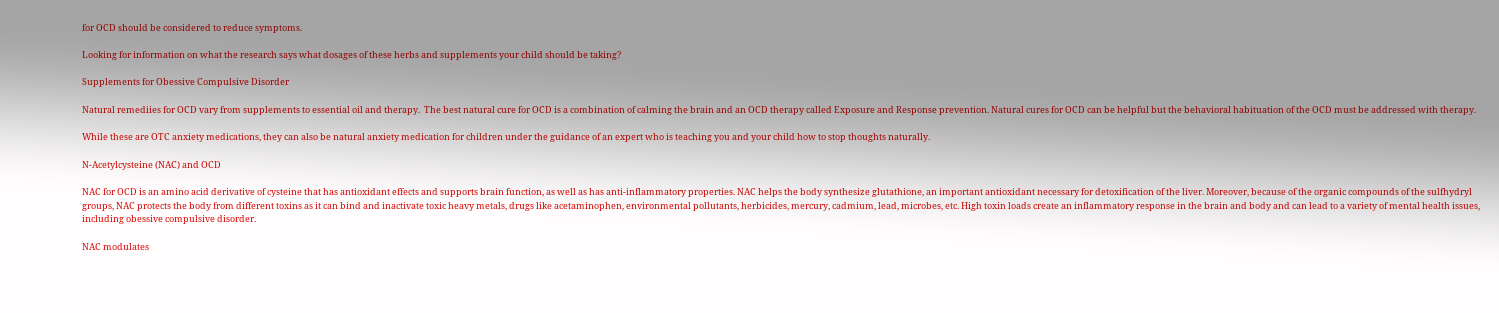for OCD should be considered to reduce symptoms.

Looking for information on what the research says what dosages of these herbs and supplements your child should be taking?

Supplements for Obessive Compulsive Disorder

Natural remediies for OCD vary from supplements to essential oil and therapy.  The best natural cure for OCD is a combination of calming the brain and an OCD therapy called Exposure and Response prevention. Natural cures for OCD can be helpful but the behavioral habituation of the OCD must be addressed with therapy.

While these are OTC anxiety medications, they can also be natural anxiety medication for children under the guidance of an expert who is teaching you and your child how to stop thoughts naturally.

N-Acetylcysteine (NAC) and OCD

NAC for OCD is an amino acid derivative of cysteine that has antioxidant effects and supports brain function, as well as has anti-inflammatory properties. NAC helps the body synthesize glutathione, an important antioxidant necessary for detoxification of the liver. Moreover, because of the organic compounds of the sulfhydryl groups, NAC protects the body from different toxins as it can bind and inactivate toxic heavy metals, drugs like acetaminophen, environmental pollutants, herbicides, mercury, cadmium, lead, microbes, etc. High toxin loads create an inflammatory response in the brain and body and can lead to a variety of mental health issues, including obessive compulsive disorder.

NAC modulates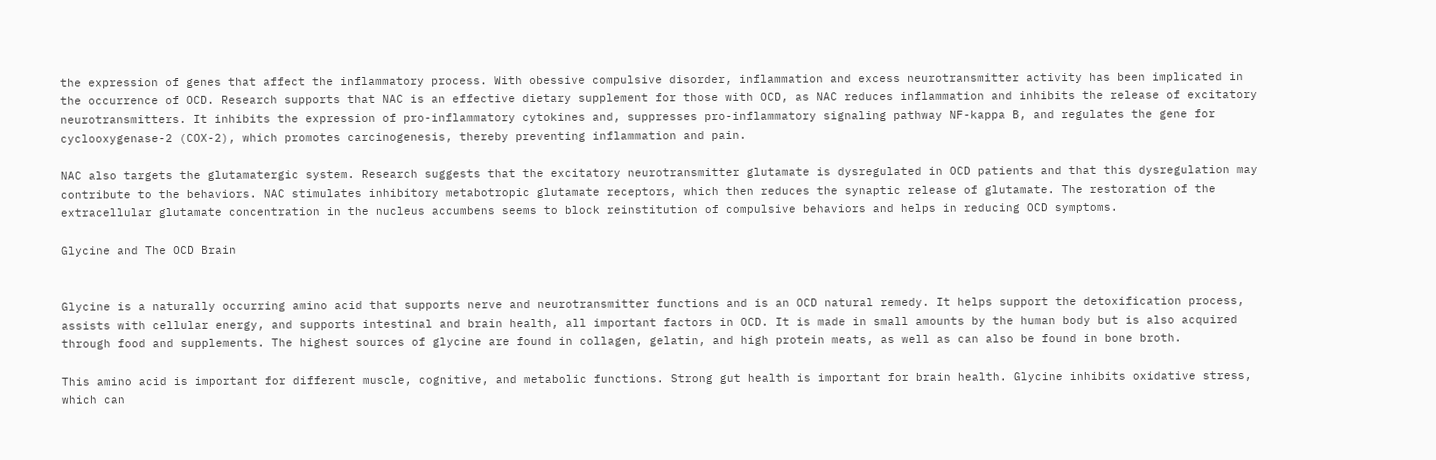the expression of genes that affect the inflammatory process. With obessive compulsive disorder, inflammation and excess neurotransmitter activity has been implicated in the occurrence of OCD. Research supports that NAC is an effective dietary supplement for those with OCD, as NAC reduces inflammation and inhibits the release of excitatory neurotransmitters. It inhibits the expression of pro-inflammatory cytokines and, suppresses pro-inflammatory signaling pathway NF-kappa B, and regulates the gene for cyclooxygenase-2 (COX-2), which promotes carcinogenesis, thereby preventing inflammation and pain.

NAC also targets the glutamatergic system. Research suggests that the excitatory neurotransmitter glutamate is dysregulated in OCD patients and that this dysregulation may contribute to the behaviors. NAC stimulates inhibitory metabotropic glutamate receptors, which then reduces the synaptic release of glutamate. The restoration of the extracellular glutamate concentration in the nucleus accumbens seems to block reinstitution of compulsive behaviors and helps in reducing OCD symptoms.

Glycine and The OCD Brain


Glycine is a naturally occurring amino acid that supports nerve and neurotransmitter functions and is an OCD natural remedy. It helps support the detoxification process, assists with cellular energy, and supports intestinal and brain health, all important factors in OCD. It is made in small amounts by the human body but is also acquired through food and supplements. The highest sources of glycine are found in collagen, gelatin, and high protein meats, as well as can also be found in bone broth.

This amino acid is important for different muscle, cognitive, and metabolic functions. Strong gut health is important for brain health. Glycine inhibits oxidative stress, which can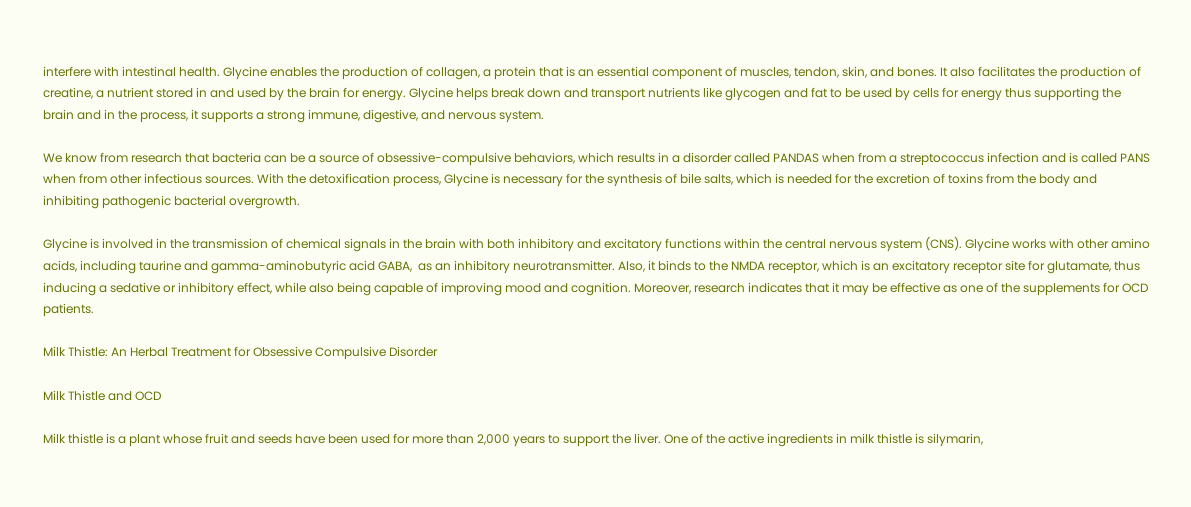interfere with intestinal health. Glycine enables the production of collagen, a protein that is an essential component of muscles, tendon, skin, and bones. It also facilitates the production of creatine, a nutrient stored in and used by the brain for energy. Glycine helps break down and transport nutrients like glycogen and fat to be used by cells for energy thus supporting the brain and in the process, it supports a strong immune, digestive, and nervous system.

We know from research that bacteria can be a source of obsessive-compulsive behaviors, which results in a disorder called PANDAS when from a streptococcus infection and is called PANS when from other infectious sources. With the detoxification process, Glycine is necessary for the synthesis of bile salts, which is needed for the excretion of toxins from the body and inhibiting pathogenic bacterial overgrowth.

Glycine is involved in the transmission of chemical signals in the brain with both inhibitory and excitatory functions within the central nervous system (CNS). Glycine works with other amino acids, including taurine and gamma-aminobutyric acid GABA,  as an inhibitory neurotransmitter. Also, it binds to the NMDA receptor, which is an excitatory receptor site for glutamate, thus inducing a sedative or inhibitory effect, while also being capable of improving mood and cognition. Moreover, research indicates that it may be effective as one of the supplements for OCD patients.

Milk Thistle: An Herbal Treatment for Obsessive Compulsive Disorder

Milk Thistle and OCD

Milk thistle is a plant whose fruit and seeds have been used for more than 2,000 years to support the liver. One of the active ingredients in milk thistle is silymarin,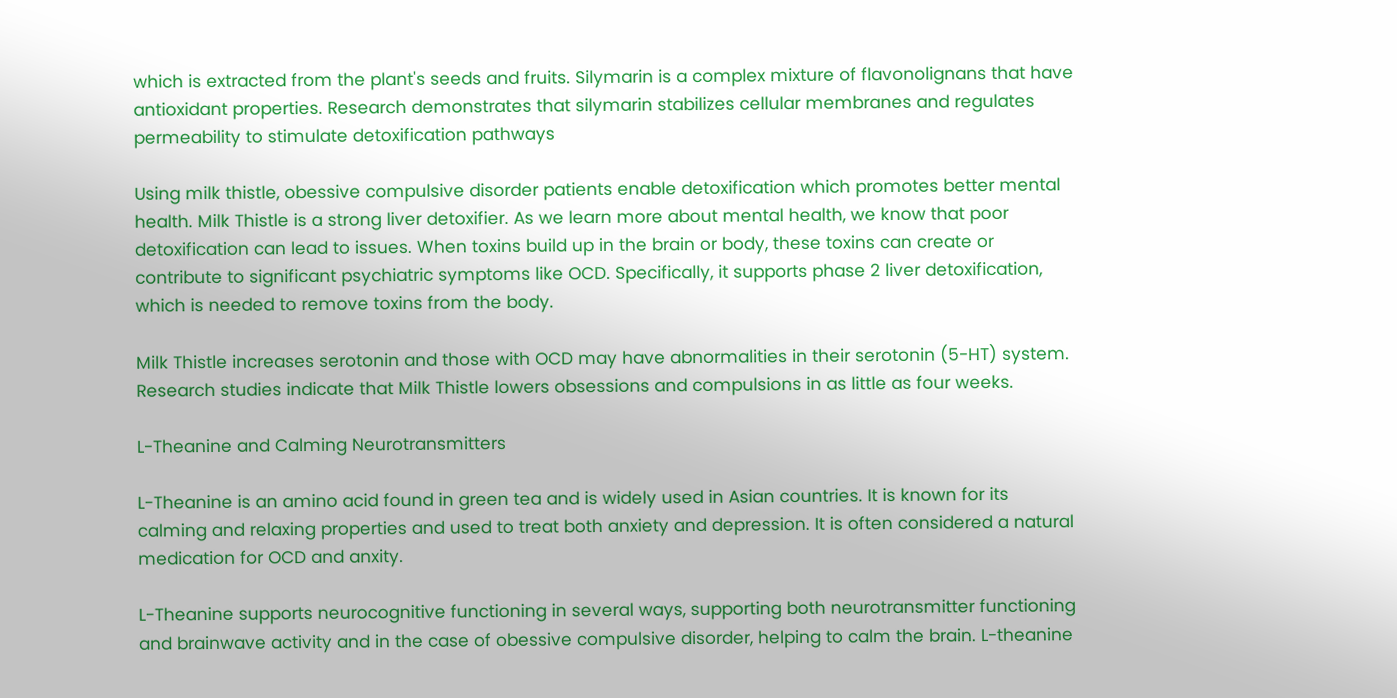which is extracted from the plant's seeds and fruits. Silymarin is a complex mixture of flavonolignans that have antioxidant properties. Research demonstrates that silymarin stabilizes cellular membranes and regulates permeability to stimulate detoxification pathways

Using milk thistle, obessive compulsive disorder patients enable detoxification which promotes better mental health. Milk Thistle is a strong liver detoxifier. As we learn more about mental health, we know that poor detoxification can lead to issues. When toxins build up in the brain or body, these toxins can create or contribute to significant psychiatric symptoms like OCD. Specifically, it supports phase 2 liver detoxification, which is needed to remove toxins from the body.

Milk Thistle increases serotonin and those with OCD may have abnormalities in their serotonin (5-HT) system.  Research studies indicate that Milk Thistle lowers obsessions and compulsions in as little as four weeks.

L-Theanine and Calming Neurotransmitters

L-Theanine is an amino acid found in green tea and is widely used in Asian countries. It is known for its calming and relaxing properties and used to treat both anxiety and depression. It is often considered a natural medication for OCD and anxity.

L-Theanine supports neurocognitive functioning in several ways, supporting both neurotransmitter functioning and brainwave activity and in the case of obessive compulsive disorder, helping to calm the brain. L-theanine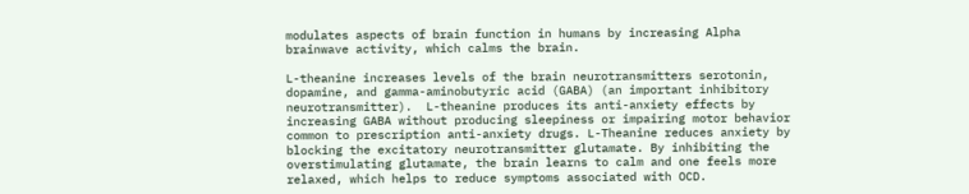modulates aspects of brain function in humans by increasing Alpha brainwave activity, which calms the brain.

L-theanine increases levels of the brain neurotransmitters serotonin, dopamine, and gamma-aminobutyric acid (GABA) (an important inhibitory neurotransmitter).  L-theanine produces its anti-anxiety effects by increasing GABA without producing sleepiness or impairing motor behavior common to prescription anti-anxiety drugs. L-Theanine reduces anxiety by blocking the excitatory neurotransmitter glutamate. By inhibiting the overstimulating glutamate, the brain learns to calm and one feels more relaxed, which helps to reduce symptoms associated with OCD.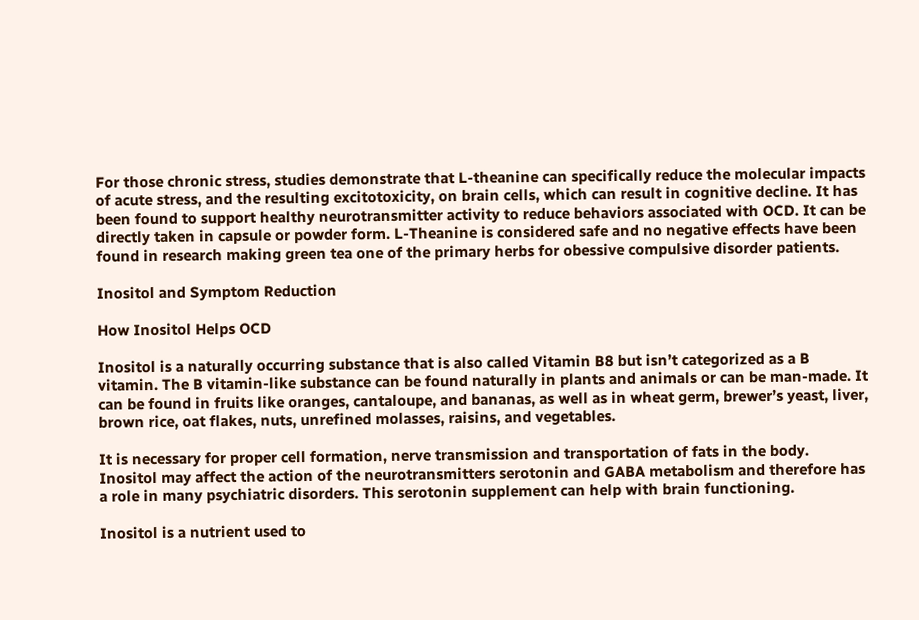For those chronic stress, studies demonstrate that L-theanine can specifically reduce the molecular impacts of acute stress, and the resulting excitotoxicity, on brain cells, which can result in cognitive decline. It has been found to support healthy neurotransmitter activity to reduce behaviors associated with OCD. It can be directly taken in capsule or powder form. L-Theanine is considered safe and no negative effects have been found in research making green tea one of the primary herbs for obessive compulsive disorder patients.

Inositol and Symptom Reduction

How Inositol Helps OCD

Inositol is a naturally occurring substance that is also called Vitamin B8 but isn’t categorized as a B vitamin. The B vitamin-like substance can be found naturally in plants and animals or can be man-made. It can be found in fruits like oranges, cantaloupe, and bananas, as well as in wheat germ, brewer’s yeast, liver, brown rice, oat flakes, nuts, unrefined molasses, raisins, and vegetables.

It is necessary for proper cell formation, nerve transmission and transportation of fats in the body. Inositol may affect the action of the neurotransmitters serotonin and GABA metabolism and therefore has a role in many psychiatric disorders. This serotonin supplement can help with brain functioning.

Inositol is a nutrient used to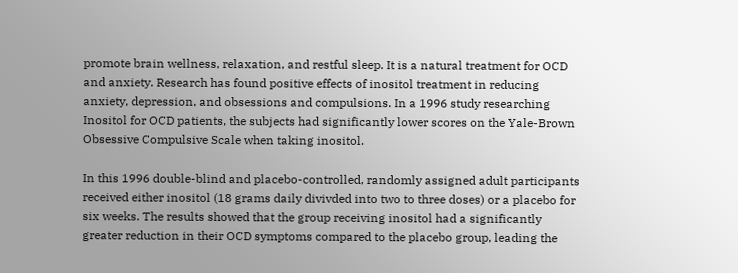promote brain wellness, relaxation, and restful sleep. It is a natural treatment for OCD and anxiety. Research has found positive effects of inositol treatment in reducing anxiety, depression, and obsessions and compulsions. In a 1996 study researching Inositol for OCD patients, the subjects had significantly lower scores on the Yale-Brown Obsessive Compulsive Scale when taking inositol.

In this 1996 double-blind and placebo-controlled, randomly assigned adult participants received either inositol (18 grams daily divivded into two to three doses) or a placebo for six weeks. The results showed that the group receiving inositol had a significantly greater reduction in their OCD symptoms compared to the placebo group, leading the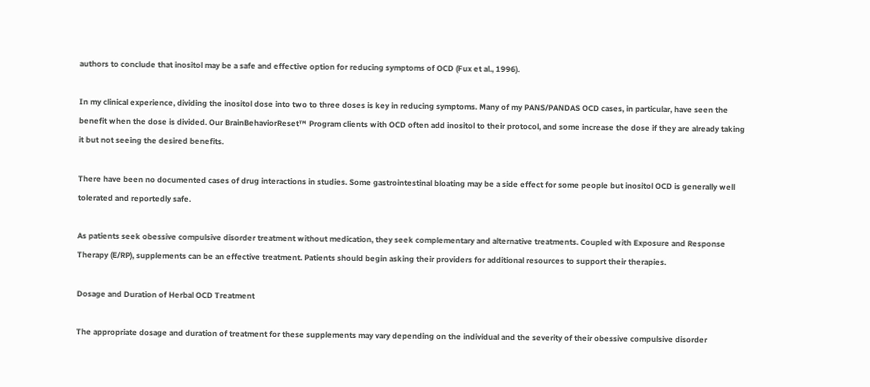authors to conclude that inositol may be a safe and effective option for reducing symptoms of OCD (Fux et al., 1996).

In my clinical experience, dividing the inositol dose into two to three doses is key in reducing symptoms. Many of my PANS/PANDAS OCD cases, in particular, have seen the benefit when the dose is divided. Our BrainBehaviorReset™ Program clients with OCD often add inositol to their protocol, and some increase the dose if they are already taking it but not seeing the desired benefits.

There have been no documented cases of drug interactions in studies. Some gastrointestinal bloating may be a side effect for some people but inositol OCD is generally well tolerated and reportedly safe.

As patients seek obessive compulsive disorder treatment without medication, they seek complementary and alternative treatments. Coupled with Exposure and Response Therapy (E/RP), supplements can be an effective treatment. Patients should begin asking their providers for additional resources to support their therapies.

Dosage and Duration of Herbal OCD Treatment

The appropriate dosage and duration of treatment for these supplements may vary depending on the individual and the severity of their obessive compulsive disorder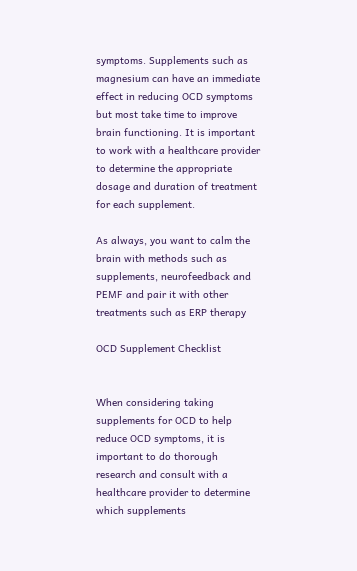symptoms. Supplements such as magnesium can have an immediate effect in reducing OCD symptoms but most take time to improve brain functioning. It is important to work with a healthcare provider to determine the appropriate dosage and duration of treatment for each supplement.

As always, you want to calm the brain with methods such as supplements, neurofeedback and PEMF and pair it with other treatments such as ERP therapy

OCD Supplement Checklist


When considering taking supplements for OCD to help reduce OCD symptoms, it is important to do thorough research and consult with a healthcare provider to determine which supplements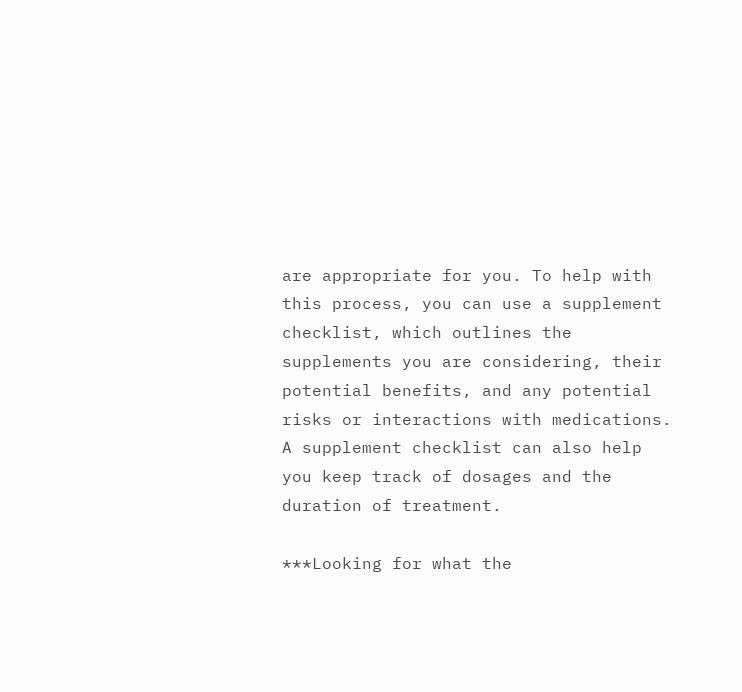are appropriate for you. To help with this process, you can use a supplement checklist, which outlines the supplements you are considering, their potential benefits, and any potential risks or interactions with medications. A supplement checklist can also help you keep track of dosages and the duration of treatment.

***Looking for what the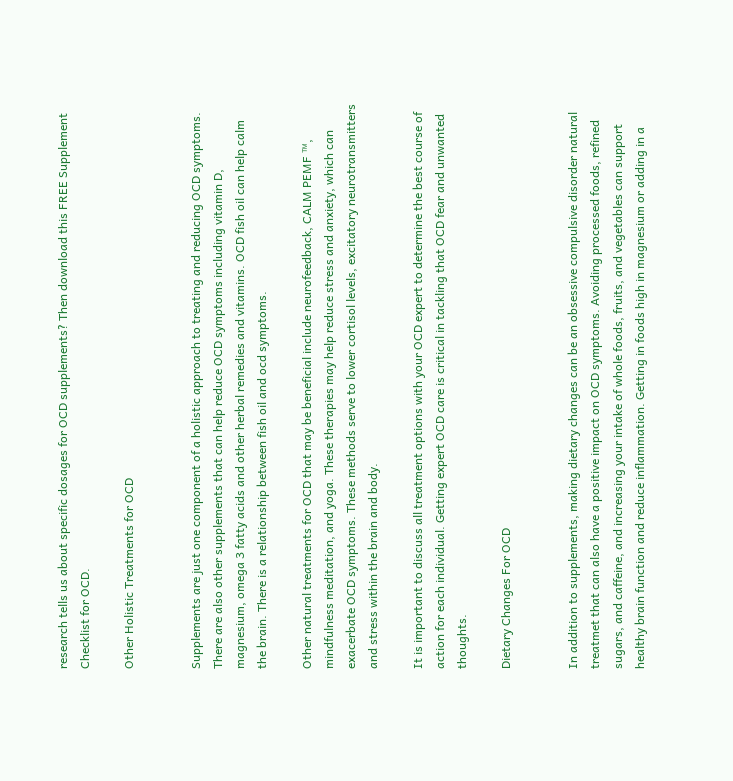research tells us about specific dosages for OCD supplements? Then download this FREE Supplement Checklist for OCD.

Other Holistic Treatments for OCD


Supplements are just one component of a holistic approach to treating and reducing OCD symptoms. There are also other supplements that can help reduce OCD symptoms including vitamin D, magnesium, omega 3 fatty acids and other herbal remedies and vitamins. OCD fish oil can help calm the brain. There is a relationship between fish oil and ocd symptoms.

Other natural treatments for OCD that may be beneficial include neurofeedback, CALM PEMF ™, mindfulness meditation, and yoga. These therapies may help reduce stress and anxiety, which can exacerbate OCD symptoms. These methods serve to lower cortisol levels, excitatory neurotransmitters and stress within the brain and body.

It is important to discuss all treatment options with your OCD expert to determine the best course of action for each individual. Getting expert OCD care is critical in tackling that OCD fear and unwanted thoughts.

Dietary Changes For OCD


In addition to supplements, making dietary changes can be an obsessive compulsive disorder natural treatmet that can also have a positive impact on OCD symptoms. Avoiding processed foods, refined sugars, and caffeine, and increasing your intake of whole foods, fruits, and vegetables can support healthy brain function and reduce inflammation. Getting in foods high in magnesium or adding in a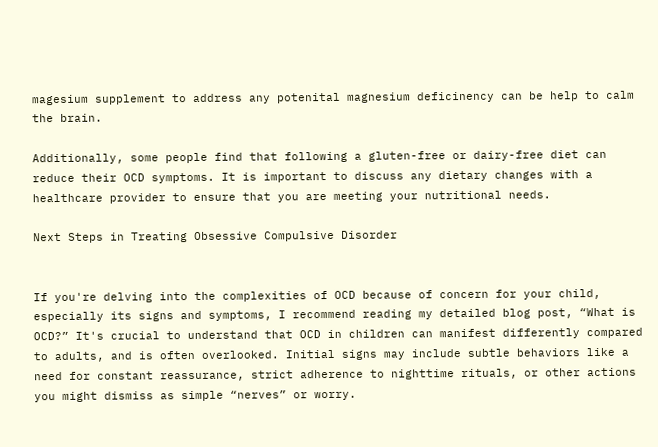magesium supplement to address any potenital magnesium deficinency can be help to calm the brain.

Additionally, some people find that following a gluten-free or dairy-free diet can reduce their OCD symptoms. It is important to discuss any dietary changes with a healthcare provider to ensure that you are meeting your nutritional needs.

Next Steps in Treating Obsessive Compulsive Disorder


If you're delving into the complexities of OCD because of concern for your child, especially its signs and symptoms, I recommend reading my detailed blog post, “What is OCD?” It's crucial to understand that OCD in children can manifest differently compared to adults, and is often overlooked. Initial signs may include subtle behaviors like a need for constant reassurance, strict adherence to nighttime rituals, or other actions you might dismiss as simple “nerves” or worry.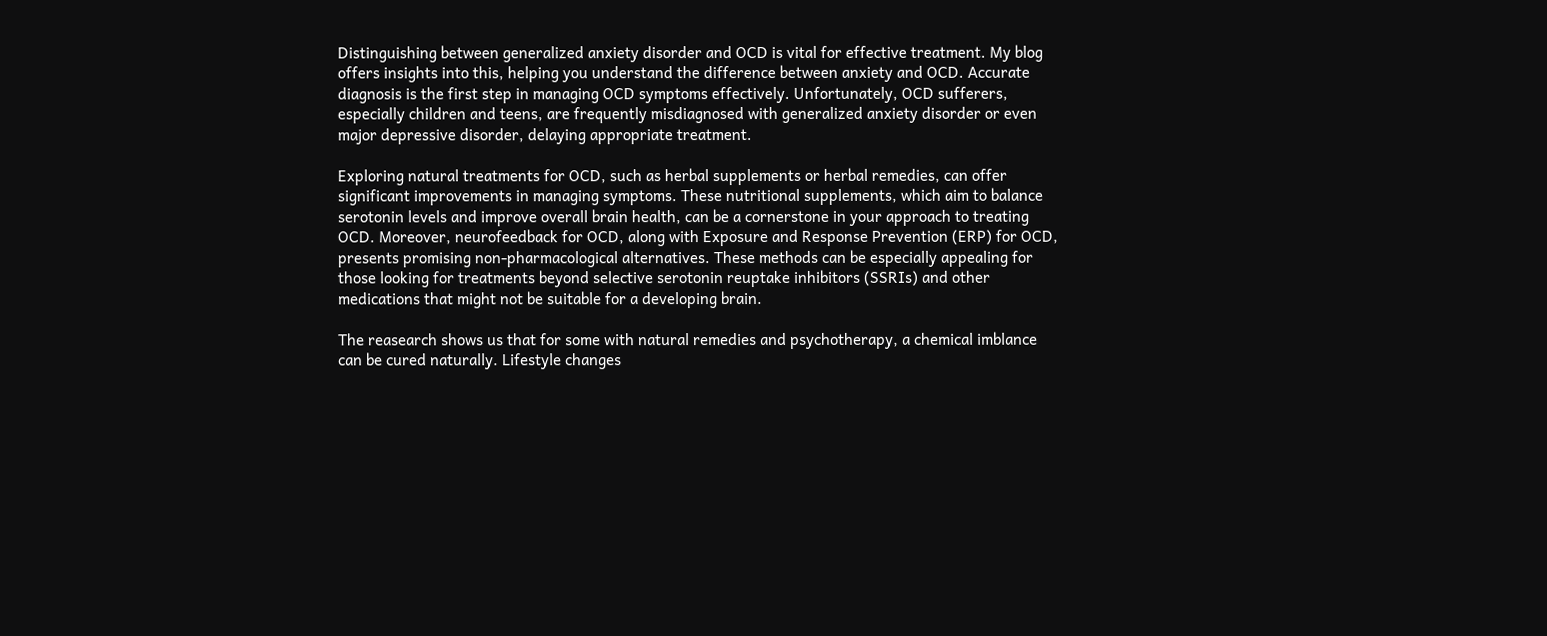Distinguishing between generalized anxiety disorder and OCD is vital for effective treatment. My blog offers insights into this, helping you understand the difference between anxiety and OCD. Accurate diagnosis is the first step in managing OCD symptoms effectively. Unfortunately, OCD sufferers, especially children and teens, are frequently misdiagnosed with generalized anxiety disorder or even major depressive disorder, delaying appropriate treatment.

Exploring natural treatments for OCD, such as herbal supplements or herbal remedies, can offer significant improvements in managing symptoms. These nutritional supplements, which aim to balance serotonin levels and improve overall brain health, can be a cornerstone in your approach to treating OCD. Moreover, neurofeedback for OCD, along with Exposure and Response Prevention (ERP) for OCD, presents promising non-pharmacological alternatives. These methods can be especially appealing for those looking for treatments beyond selective serotonin reuptake inhibitors (SSRIs) and other medications that might not be suitable for a developing brain.

The reasearch shows us that for some with natural remedies and psychotherapy, a chemical imblance can be cured naturally. Lifestyle changes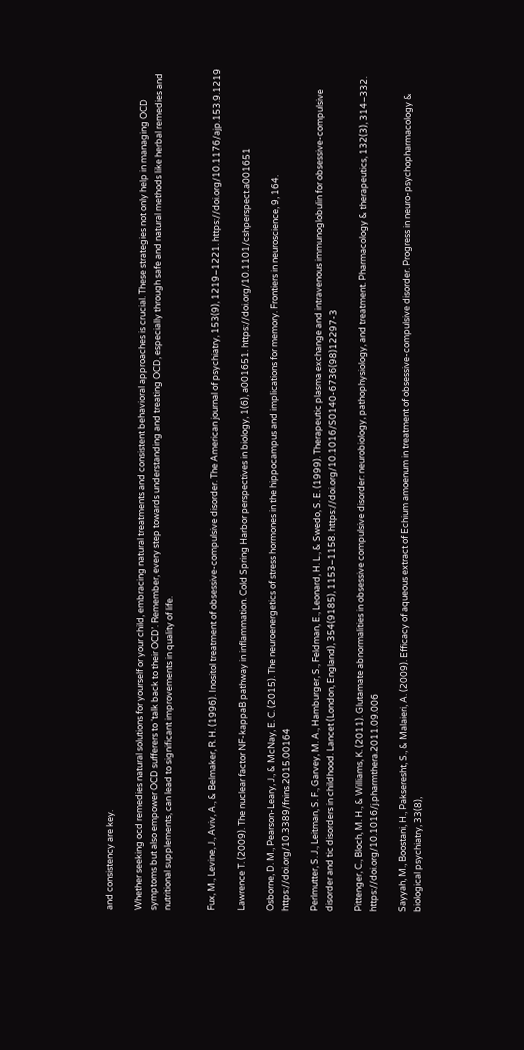and consistency are key.

Whether seeking ocd remedies natural solutions for yourself or your child, embracing natural treatments and consistent behavioral approaches is crucial. These strategies not only help in managing OCD symptoms but also empower OCD sufferers to ‘talk back to their OCD’. Remember, every step towards understanding and treating OCD, especially through safe and natural methods like herbal remedies and nutritional supplements, can lead to significant improvements in quality of life.


Fux, M., Levine, J., Aviv, A., & Belmaker, R. H. (1996). Inositol treatment of obsessive-compulsive disorder. The American journal of psychiatry, 153(9), 1219–1221. https://doi.org/10.1176/ajp.153.9.1219

Lawrence T. (2009). The nuclear factor NF-kappaB pathway in inflammation. Cold Spring Harbor perspectives in biology, 1(6), a001651. https://doi.org/10.1101/cshperspect.a001651

Osborne, D. M., Pearson-Leary, J., & McNay, E. C. (2015). The neuroenergetics of stress hormones in the hippocampus and implications for memory. Frontiers in neuroscience, 9, 164. https://doi.org/10.3389/fnins.2015.00164

Perlmutter, S. J., Leitman, S. F., Garvey, M. A., Hamburger, S., Feldman, E., Leonard, H. L., & Swedo, S. E. (1999). Therapeutic plasma exchange and intravenous immunoglobulin for obsessive-compulsive disorder and tic disorders in childhood. Lancet (London, England), 354(9185), 1153–1158. https://doi.org/10.1016/S0140-6736(98)12297-3

Pittenger, C., Bloch, M. H., & Williams, K. (2011). Glutamate abnormalities in obsessive compulsive disorder: neurobiology, pathophysiology, and treatment. Pharmacology & therapeutics, 132(3), 314–332. https://doi.org/10.1016/j.pharmthera.2011.09.006

Sayyah, M., Boostani, H., Pakseresht, S., & Malaieri, A. (2009). Efficacy of aqueous extract of Echium amoenum in treatment of obsessive-compulsive disorder. Progress in neuro-psychopharmacology & biological psychiatry, 33(8),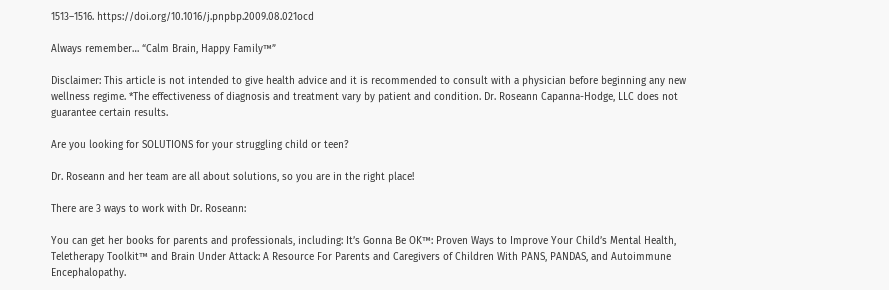1513–1516. https://doi.org/10.1016/j.pnpbp.2009.08.021ocd

Always remember… “Calm Brain, Happy Family™”

Disclaimer: This article is not intended to give health advice and it is recommended to consult with a physician before beginning any new wellness regime. *The effectiveness of diagnosis and treatment vary by patient and condition. Dr. Roseann Capanna-Hodge, LLC does not guarantee certain results.

Are you looking for SOLUTIONS for your struggling child or teen?

Dr. Roseann and her team are all about solutions, so you are in the right place!

There are 3 ways to work with Dr. Roseann:

You can get her books for parents and professionals, including: It’s Gonna Be OK™: Proven Ways to Improve Your Child’s Mental Health, Teletherapy Toolkit™ and Brain Under Attack: A Resource For Parents and Caregivers of Children With PANS, PANDAS, and Autoimmune Encephalopathy.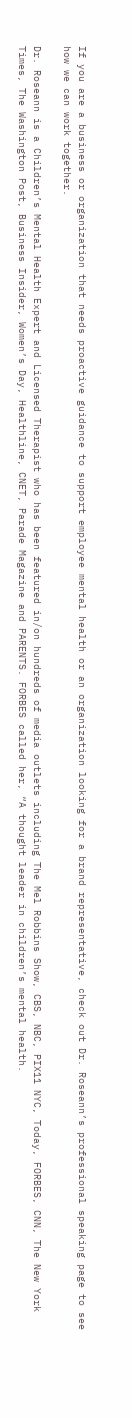If you are a business or organization that needs proactive guidance to support employee mental health or an organization looking for a brand representative, check out Dr. Roseann’s professional speaking page to see how we can work together.

Dr. Roseann is a Children’s Mental Health Expert and Licensed Therapist who has been featured in/on hundreds of media outlets including The Mel Robbins Show, CBS, NBC, PIX11 NYC, Today, FORBES, CNN, The New York Times, The Washington Post, Business Insider, Women’s Day, Healthline, CNET, Parade Magazine and PARENTS. FORBES called her, “A thought leader in children’s mental health.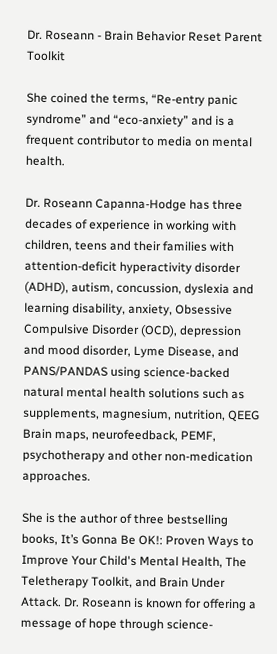Dr. Roseann - Brain Behavior Reset Parent Toolkit

She coined the terms, “Re-entry panic syndrome” and “eco-anxiety” and is a frequent contributor to media on mental health.

Dr. Roseann Capanna-Hodge has three decades of experience in working with children, teens and their families with attention-deficit hyperactivity disorder (ADHD), autism, concussion, dyslexia and learning disability, anxiety, Obsessive Compulsive Disorder (OCD), depression and mood disorder, Lyme Disease, and PANS/PANDAS using science-backed natural mental health solutions such as supplements, magnesium, nutrition, QEEG Brain maps, neurofeedback, PEMF, psychotherapy and other non-medication approaches.

She is the author of three bestselling books, It’s Gonna Be OK!: Proven Ways to Improve Your Child's Mental Health, The Teletherapy Toolkit, and Brain Under Attack. Dr. Roseann is known for offering a message of hope through science-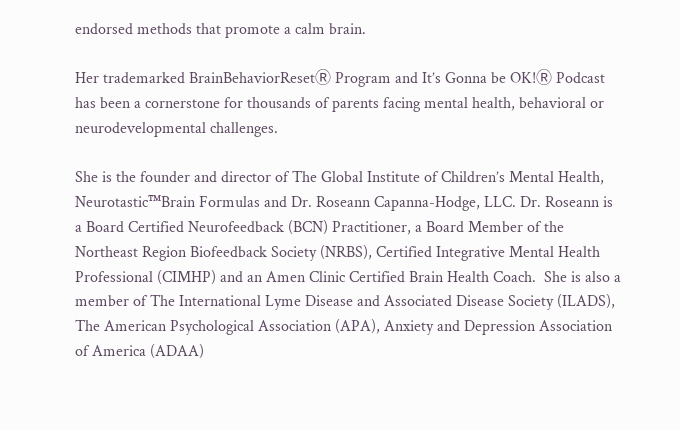endorsed methods that promote a calm brain.

Her trademarked BrainBehaviorResetⓇ Program and It’s Gonna be OK!Ⓡ Podcast has been a cornerstone for thousands of parents facing mental health, behavioral or neurodevelopmental challenges.

She is the founder and director of The Global Institute of Children’s Mental Health, Neurotastic™Brain Formulas and Dr. Roseann Capanna-Hodge, LLC. Dr. Roseann is a Board Certified Neurofeedback (BCN) Practitioner, a Board Member of the Northeast Region Biofeedback Society (NRBS), Certified Integrative Mental Health Professional (CIMHP) and an Amen Clinic Certified Brain Health Coach.  She is also a member of The International Lyme Disease and Associated Disease Society (ILADS), The American Psychological Association (APA), Anxiety and Depression Association of America (ADAA)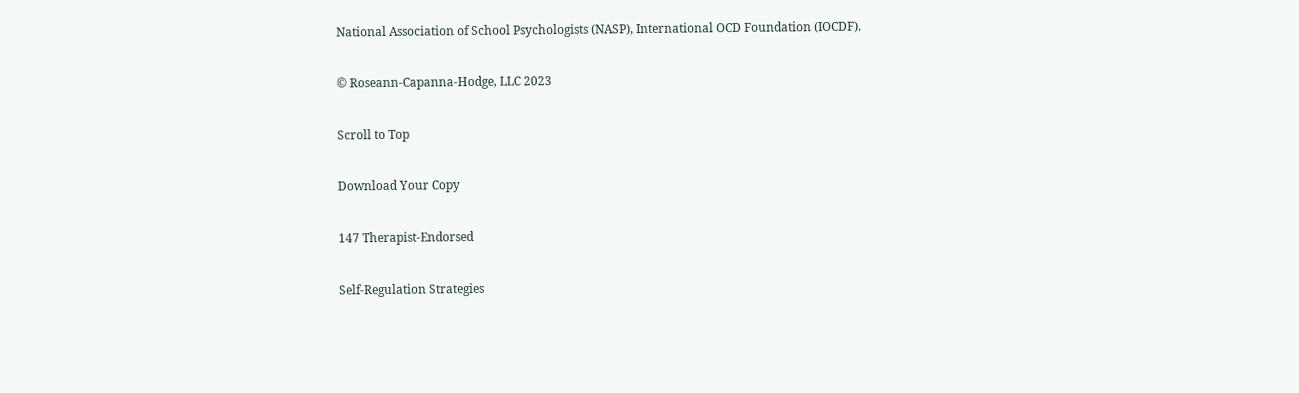National Association of School Psychologists (NASP), International OCD Foundation (IOCDF).

© Roseann-Capanna-Hodge, LLC 2023

Scroll to Top

Download Your Copy

147 Therapist-Endorsed

Self-Regulation Strategies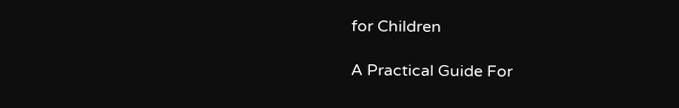for Children

A Practical Guide For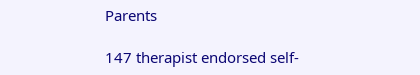Parents

147 therapist endorsed self-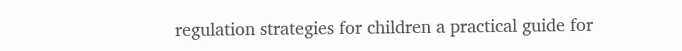regulation strategies for children a practical guide for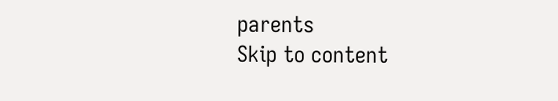parents
Skip to content